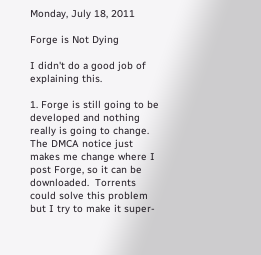Monday, July 18, 2011

Forge is Not Dying

I didn't do a good job of explaining this.

1. Forge is still going to be developed and nothing really is going to change.  The DMCA notice just makes me change where I post Forge, so it can be downloaded.  Torrents could solve this problem but I try to make it super-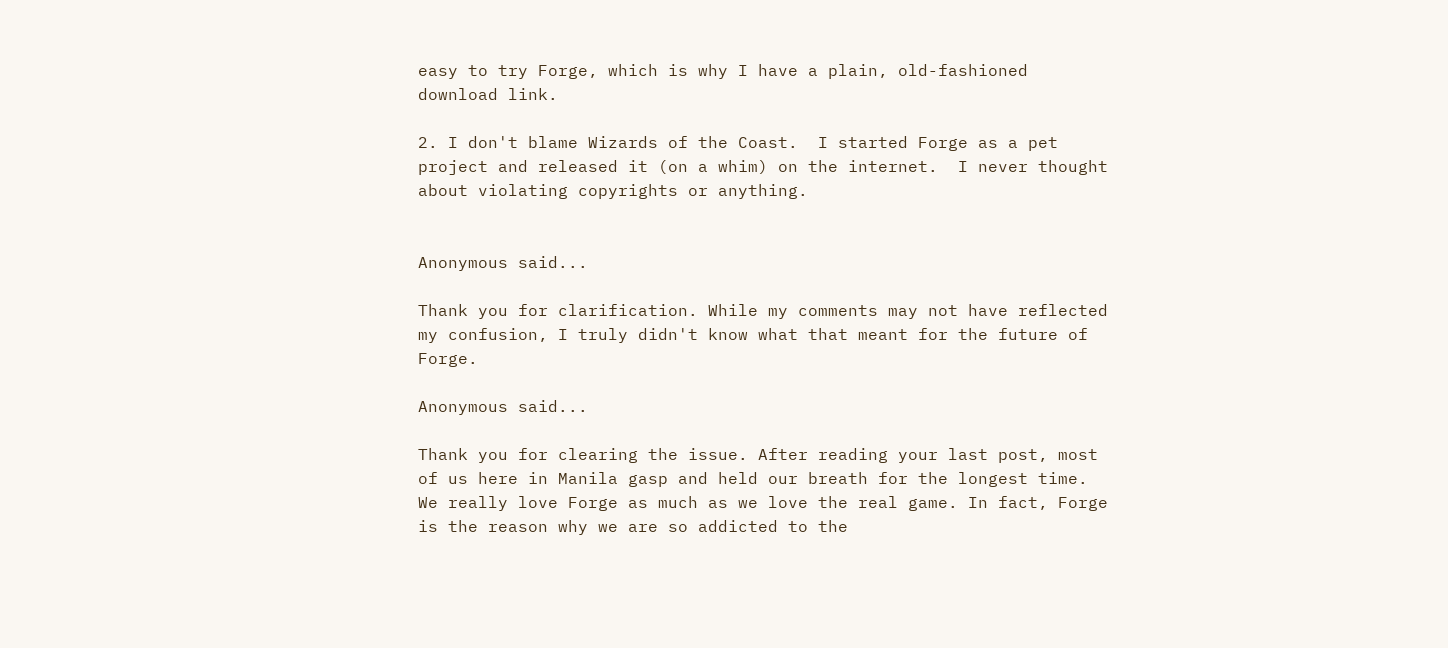easy to try Forge, which is why I have a plain, old-fashioned download link.

2. I don't blame Wizards of the Coast.  I started Forge as a pet project and released it (on a whim) on the internet.  I never thought about violating copyrights or anything.


Anonymous said...

Thank you for clarification. While my comments may not have reflected my confusion, I truly didn't know what that meant for the future of Forge.

Anonymous said...

Thank you for clearing the issue. After reading your last post, most of us here in Manila gasp and held our breath for the longest time. We really love Forge as much as we love the real game. In fact, Forge is the reason why we are so addicted to the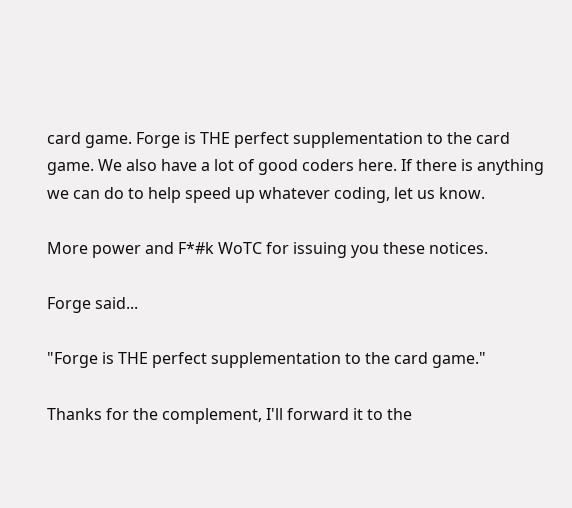card game. Forge is THE perfect supplementation to the card game. We also have a lot of good coders here. If there is anything we can do to help speed up whatever coding, let us know.

More power and F*#k WoTC for issuing you these notices.

Forge said...

"Forge is THE perfect supplementation to the card game."

Thanks for the complement, I'll forward it to the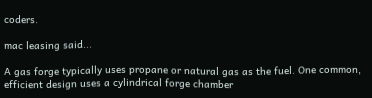coders.

mac leasing said...

A gas forge typically uses propane or natural gas as the fuel. One common, efficient design uses a cylindrical forge chamber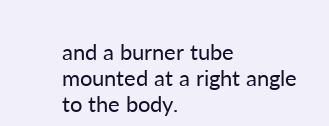and a burner tube mounted at a right angle to the body.